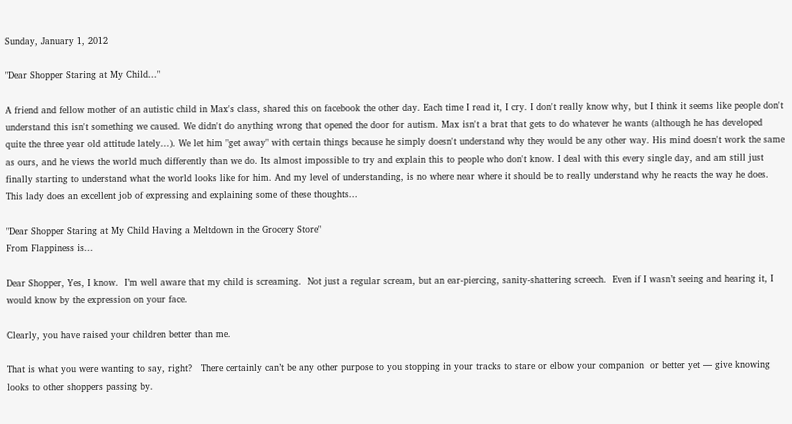Sunday, January 1, 2012

"Dear Shopper Staring at My Child..."

A friend and fellow mother of an autistic child in Max's class, shared this on facebook the other day. Each time I read it, I cry. I don't really know why, but I think it seems like people don't understand this isn't something we caused. We didn't do anything wrong that opened the door for autism. Max isn't a brat that gets to do whatever he wants (although he has developed quite the three year old attitude lately...). We let him "get away" with certain things because he simply doesn't understand why they would be any other way. His mind doesn't work the same as ours, and he views the world much differently than we do. Its almost impossible to try and explain this to people who don't know. I deal with this every single day, and am still just finally starting to understand what the world looks like for him. And my level of understanding, is no where near where it should be to really understand why he reacts the way he does. This lady does an excellent job of expressing and explaining some of these thoughts...

"Dear Shopper Staring at My Child Having a Meltdown in the Grocery Store"
From Flappiness is...

Dear Shopper, Yes, I know.  I’m well aware that my child is screaming.  Not just a regular scream, but an ear-piercing, sanity-shattering screech.  Even if I wasn’t seeing and hearing it, I would know by the expression on your face.

Clearly, you have raised your children better than me.

That is what you were wanting to say, right?   There certainly can’t be any other purpose to you stopping in your tracks to stare or elbow your companion  or better yet — give knowing looks to other shoppers passing by.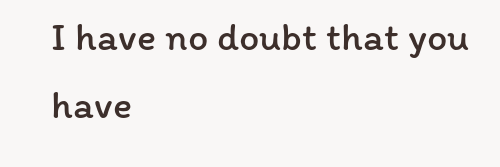I have no doubt that you have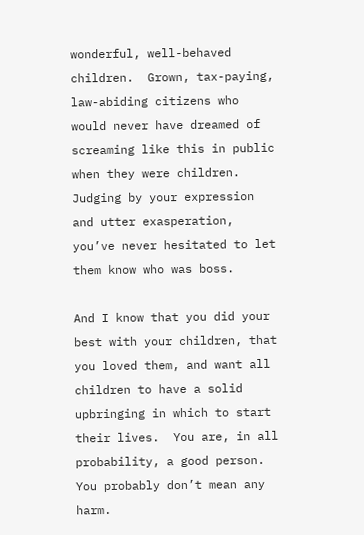wonderful, well-behaved children.  Grown, tax-paying, law-abiding citizens who would never have dreamed of screaming like this in public when they were children.  Judging by your expression and utter exasperation, you’ve never hesitated to let them know who was boss.

And I know that you did your best with your children, that you loved them, and want all children to have a solid upbringing in which to start their lives.  You are, in all probability, a good person.  You probably don’t mean any harm.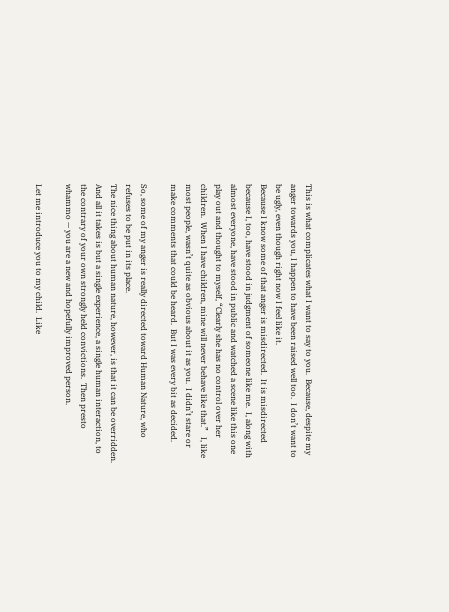This is what complicates what I want to say to you.  Because, despite my anger towards you, I happen to have been raised well too.  I don’t want to be ugly, even though right now I feel like it.
Because I know some of that anger is misdirected.  It is misdirected because I, too, have stood in judgment of someone like me.  I, along with almost everyone, have stood in public and watched a scene like this one play out and thought to myself, “Clearly she has no control over her children.  When I have children, mine will never behave like that.”   I, like most people, wasn’t quite as obvious about it as you.  I didn’t stare or make comments that could be heard.  But I was every bit as decided.

So, some of my anger is really directed toward Human Nature, who refuses to be put in its place.
The nice thing about human nature, however, is that it can be overridden.  And all it takes is but a single experience, a single human interaction, to the contrary of your own strongly held convictions.  Then presto whammo — you are a new and hopefully improved person.

Let me introduce you to my child.  Like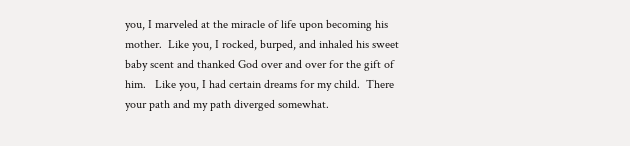you, I marveled at the miracle of life upon becoming his mother.  Like you, I rocked, burped, and inhaled his sweet baby scent and thanked God over and over for the gift of him.   Like you, I had certain dreams for my child.  There your path and my path diverged somewhat.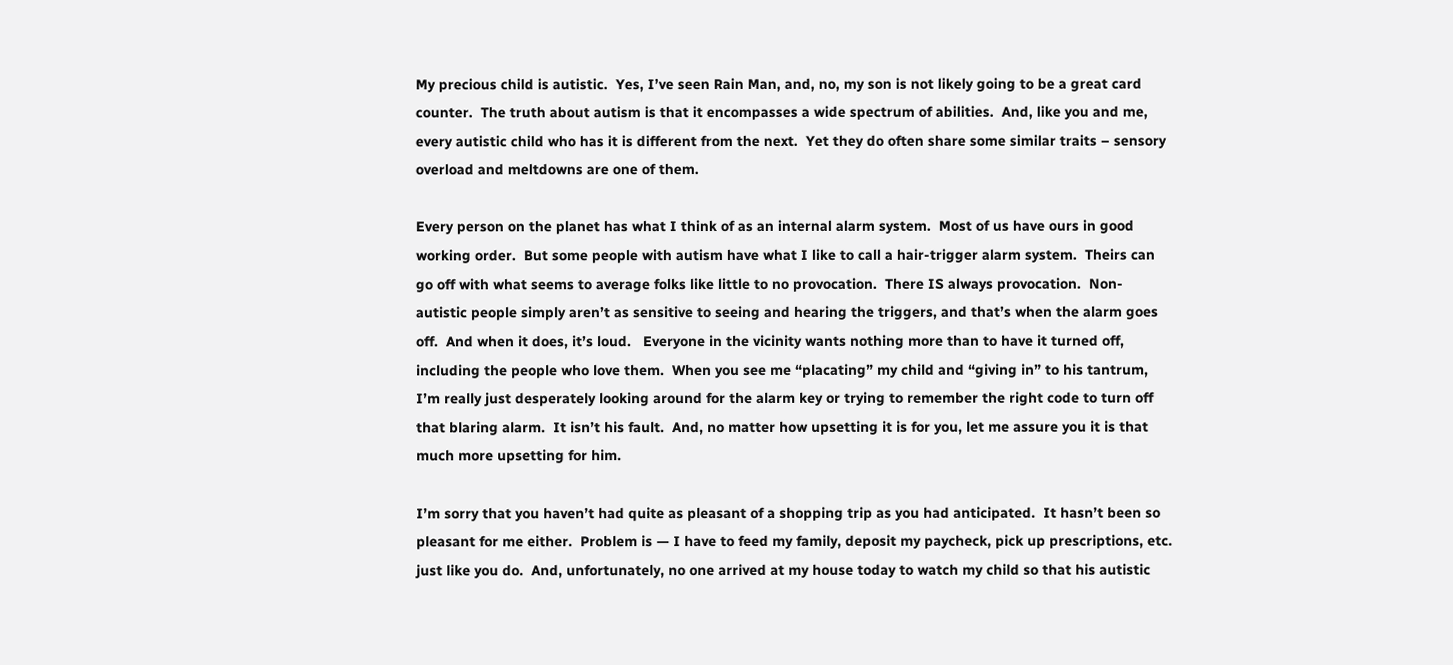My precious child is autistic.  Yes, I’ve seen Rain Man, and, no, my son is not likely going to be a great card counter.  The truth about autism is that it encompasses a wide spectrum of abilities.  And, like you and me, every autistic child who has it is different from the next.  Yet they do often share some similar traits – sensory overload and meltdowns are one of them.

Every person on the planet has what I think of as an internal alarm system.  Most of us have ours in good working order.  But some people with autism have what I like to call a hair-trigger alarm system.  Theirs can go off with what seems to average folks like little to no provocation.  There IS always provocation.  Non-autistic people simply aren’t as sensitive to seeing and hearing the triggers, and that’s when the alarm goes off.  And when it does, it’s loud.   Everyone in the vicinity wants nothing more than to have it turned off, including the people who love them.  When you see me “placating” my child and “giving in” to his tantrum, I’m really just desperately looking around for the alarm key or trying to remember the right code to turn off that blaring alarm.  It isn’t his fault.  And, no matter how upsetting it is for you, let me assure you it is that much more upsetting for him.

I’m sorry that you haven’t had quite as pleasant of a shopping trip as you had anticipated.  It hasn’t been so pleasant for me either.  Problem is — I have to feed my family, deposit my paycheck, pick up prescriptions, etc. just like you do.  And, unfortunately, no one arrived at my house today to watch my child so that his autistic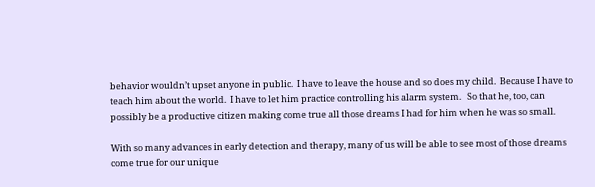behavior wouldn’t upset anyone in public.  I have to leave the house and so does my child.  Because I have to teach him about the world.  I have to let him practice controlling his alarm system.   So that he, too, can possibly be a productive citizen making come true all those dreams I had for him when he was so small.

With so many advances in early detection and therapy, many of us will be able to see most of those dreams come true for our unique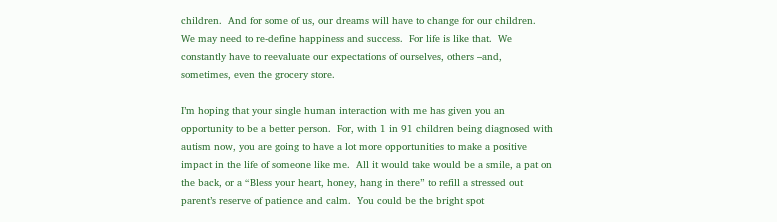children.  And for some of us, our dreams will have to change for our children.  We may need to re-define happiness and success.  For life is like that.  We constantly have to reevaluate our expectations of ourselves, others –and, sometimes, even the grocery store.

I’m hoping that your single human interaction with me has given you an opportunity to be a better person.  For, with 1 in 91 children being diagnosed with autism now, you are going to have a lot more opportunities to make a positive impact in the life of someone like me.  All it would take would be a smile, a pat on the back, or a “Bless your heart, honey, hang in there” to refill a stressed out parent’s reserve of patience and calm.  You could be the bright spot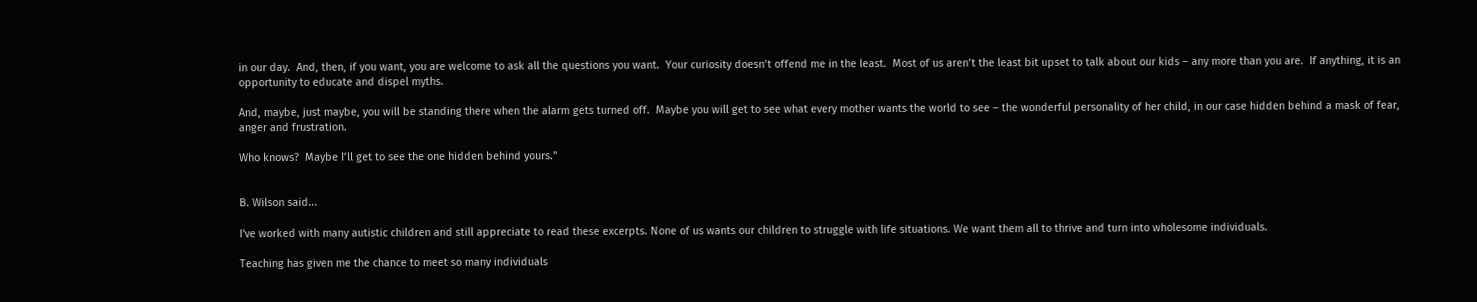in our day.  And, then, if you want, you are welcome to ask all the questions you want.  Your curiosity doesn’t offend me in the least.  Most of us aren’t the least bit upset to talk about our kids – any more than you are.  If anything, it is an opportunity to educate and dispel myths.

And, maybe, just maybe, you will be standing there when the alarm gets turned off.  Maybe you will get to see what every mother wants the world to see – the wonderful personality of her child, in our case hidden behind a mask of fear, anger and frustration.

Who knows?  Maybe I’ll get to see the one hidden behind yours."


B. Wilson said...

I've worked with many autistic children and still appreciate to read these excerpts. None of us wants our children to struggle with life situations. We want them all to thrive and turn into wholesome individuals.

Teaching has given me the chance to meet so many individuals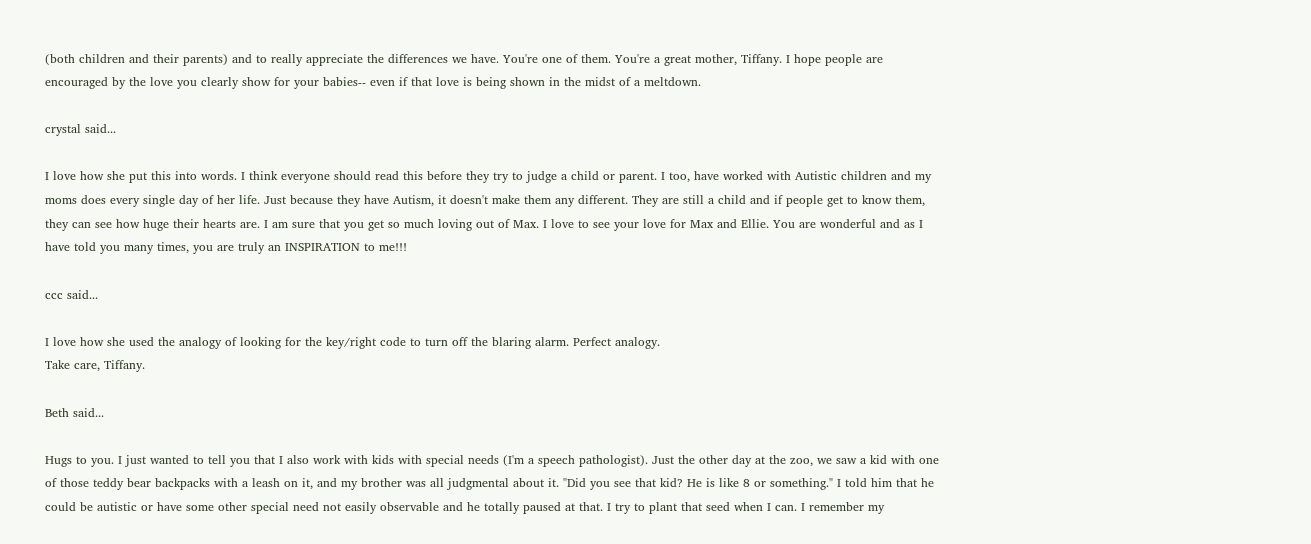(both children and their parents) and to really appreciate the differences we have. You're one of them. You're a great mother, Tiffany. I hope people are encouraged by the love you clearly show for your babies-- even if that love is being shown in the midst of a meltdown.

crystal said...

I love how she put this into words. I think everyone should read this before they try to judge a child or parent. I too, have worked with Autistic children and my moms does every single day of her life. Just because they have Autism, it doesn't make them any different. They are still a child and if people get to know them, they can see how huge their hearts are. I am sure that you get so much loving out of Max. I love to see your love for Max and Ellie. You are wonderful and as I have told you many times, you are truly an INSPIRATION to me!!!

ccc said...

I love how she used the analogy of looking for the key/right code to turn off the blaring alarm. Perfect analogy.
Take care, Tiffany.

Beth said...

Hugs to you. I just wanted to tell you that I also work with kids with special needs (I'm a speech pathologist). Just the other day at the zoo, we saw a kid with one of those teddy bear backpacks with a leash on it, and my brother was all judgmental about it. "Did you see that kid? He is like 8 or something." I told him that he could be autistic or have some other special need not easily observable and he totally paused at that. I try to plant that seed when I can. I remember my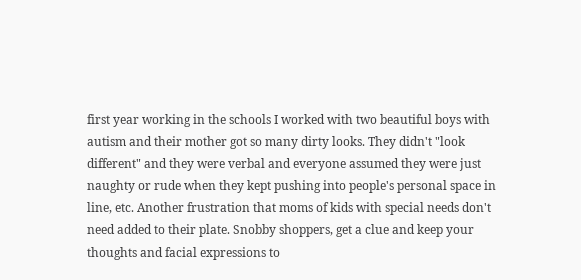first year working in the schools I worked with two beautiful boys with autism and their mother got so many dirty looks. They didn't "look different" and they were verbal and everyone assumed they were just naughty or rude when they kept pushing into people's personal space in line, etc. Another frustration that moms of kids with special needs don't need added to their plate. Snobby shoppers, get a clue and keep your thoughts and facial expressions to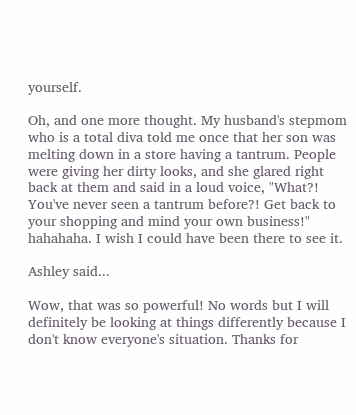yourself.

Oh, and one more thought. My husband's stepmom who is a total diva told me once that her son was melting down in a store having a tantrum. People were giving her dirty looks, and she glared right back at them and said in a loud voice, "What?! You've never seen a tantrum before?! Get back to your shopping and mind your own business!" hahahaha. I wish I could have been there to see it.

Ashley said...

Wow, that was so powerful! No words but I will definitely be looking at things differently because I don't know everyone's situation. Thanks for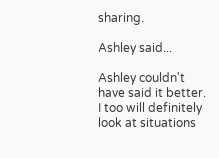sharing.

Ashley said...

Ashley couldn't have said it better. I too will definitely look at situations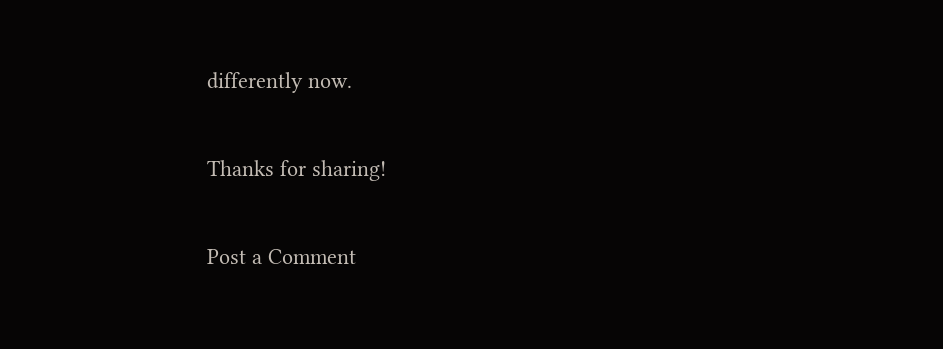differently now.

Thanks for sharing!

Post a Comment